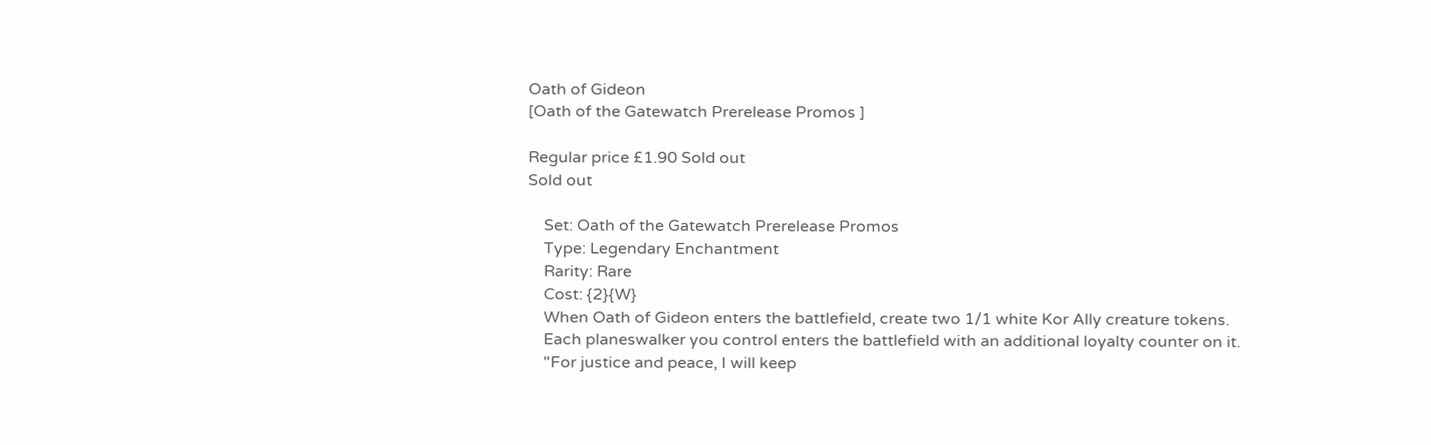Oath of Gideon
[Oath of the Gatewatch Prerelease Promos ]

Regular price £1.90 Sold out
Sold out

    Set: Oath of the Gatewatch Prerelease Promos
    Type: Legendary Enchantment
    Rarity: Rare
    Cost: {2}{W}
    When Oath of Gideon enters the battlefield, create two 1/1 white Kor Ally creature tokens.
    Each planeswalker you control enters the battlefield with an additional loyalty counter on it.
    "For justice and peace, I will keep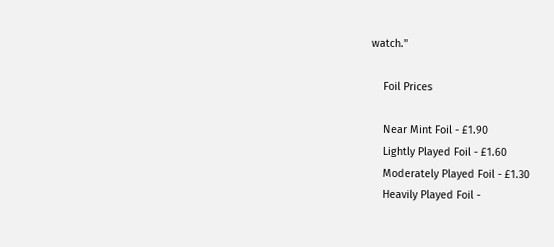watch."

    Foil Prices

    Near Mint Foil - £1.90
    Lightly Played Foil - £1.60
    Moderately Played Foil - £1.30
    Heavily Played Foil -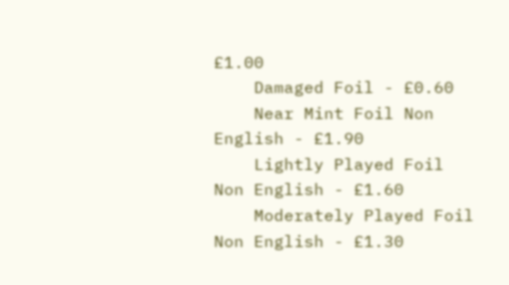£1.00
    Damaged Foil - £0.60
    Near Mint Foil Non English - £1.90
    Lightly Played Foil Non English - £1.60
    Moderately Played Foil Non English - £1.30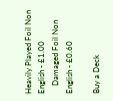Heavily Played Foil Non English - £1.00
    Damaged Foil Non English - £0.60

Buy a Deck